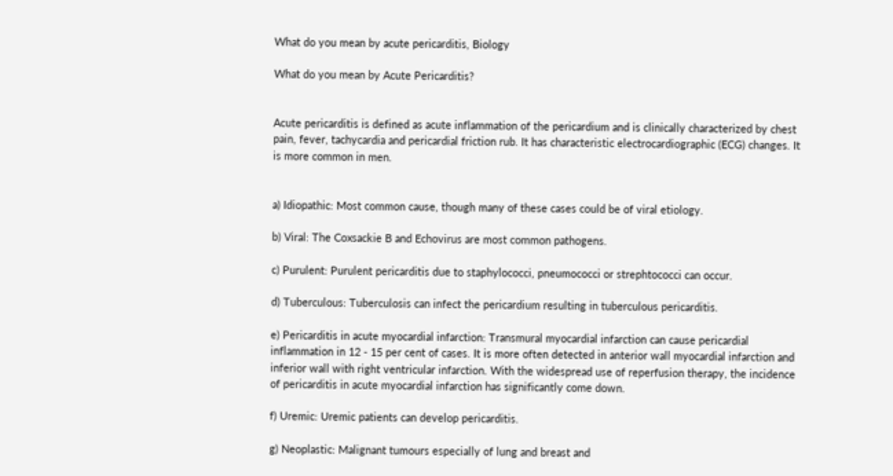What do you mean by acute pericarditis, Biology

What do you mean by Acute Pericarditis?


Acute pericarditis is defined as acute inflammation of the pericardium and is clinically characterized by chest pain, fever, tachycardia and pericardial friction rub. It has characteristic electrocardiographic (ECG) changes. It is more common in men.


a) Idiopathic: Most common cause, though many of these cases could be of viral etiology.

b) Viral: The Coxsackie B and Echovirus are most common pathogens.

c) Purulent: Purulent pericarditis due to staphylococci, pneumococci or strephtococci can occur.

d) Tuberculous: Tuberculosis can infect the pericardium resulting in tuberculous pericarditis.

e) Pericarditis in acute myocardial infarction: Transmural myocardial infarction can cause pericardial inflammation in 12 - 15 per cent of cases. It is more often detected in anterior wall myocardial infarction and inferior wall with right ventricular infarction. With the widespread use of reperfusion therapy, the incidence of pericarditis in acute myocardial infarction has significantly come down.

f) Uremic: Uremic patients can develop pericarditis.

g) Neoplastic: Malignant tumours especially of lung and breast and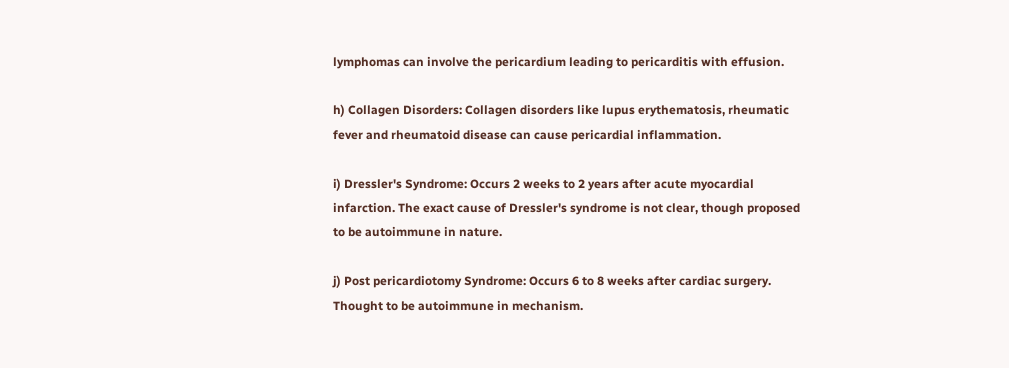lymphomas can involve the pericardium leading to pericarditis with effusion.

h) Collagen Disorders: Collagen disorders like lupus erythematosis, rheumatic fever and rheumatoid disease can cause pericardial inflammation.

i) Dressler's Syndrome: Occurs 2 weeks to 2 years after acute myocardial infarction. The exact cause of Dressler's syndrome is not clear, though proposed to be autoimmune in nature.

j) Post pericardiotomy Syndrome: Occurs 6 to 8 weeks after cardiac surgery. Thought to be autoimmune in mechanism.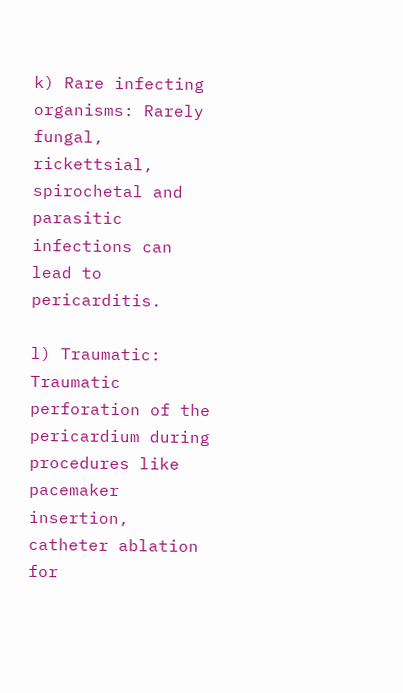k) Rare infecting organisms: Rarely fungal, rickettsial, spirochetal and parasitic infections can lead to pericarditis.

l) Traumatic: Traumatic perforation of the pericardium during procedures like pacemaker insertion, catheter ablation for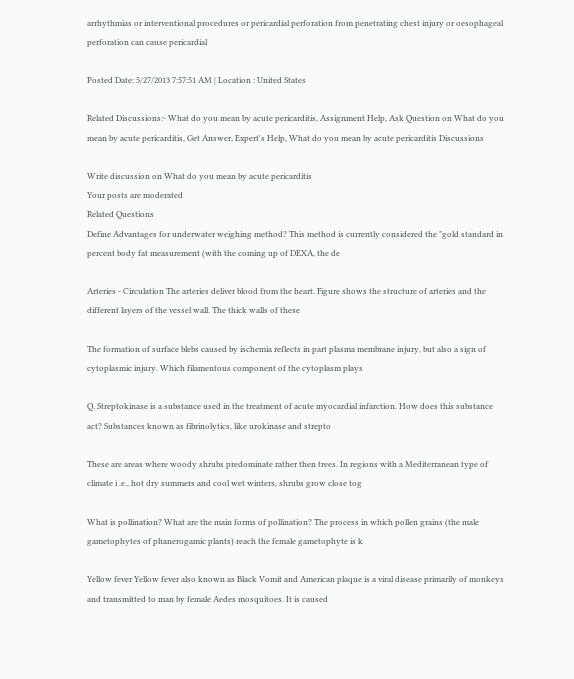arrhythmias or interventional procedures or pericardial perforation from penetrating chest injury or oesophageal perforation can cause pericardial

Posted Date: 5/27/2013 7:57:51 AM | Location : United States

Related Discussions:- What do you mean by acute pericarditis, Assignment Help, Ask Question on What do you mean by acute pericarditis, Get Answer, Expert's Help, What do you mean by acute pericarditis Discussions

Write discussion on What do you mean by acute pericarditis
Your posts are moderated
Related Questions
Define Advantages for underwater weighing method? This method is currently considered the "gold standard in percent body fat measurement (with the coming up of DEXA, the de

Arteries - Circulation The arteries deliver blood from the heart. Figure shows the structure of arteries and the different layers of the vessel wall. The thick walls of these

The formation of surface blebs caused by ischemia reflects in part plasma membrane injury, but also a sign of cytoplasmic injury. Which filamentous component of the cytoplasm plays

Q. Streptokinase is a substance used in the treatment of acute myocardial infarction. How does this substance act? Substances known as fibrinolytics, like urokinase and strepto

These are areas where woody shrubs predominate rather then trees. In regions with a Mediterranean type of climate i .e., hot dry summers and cool wet winters, shrubs grow close tog

What is pollination? What are the main forms of pollination? The process in which pollen grains (the male gametophytes of phanerogamic plants) reach the female gametophyte is k

Yellow fever Yellow fever also known as Black Vomit and American plaque is a viral disease primarily of monkeys and transmitted to man by female Aedes mosquitoes. It is caused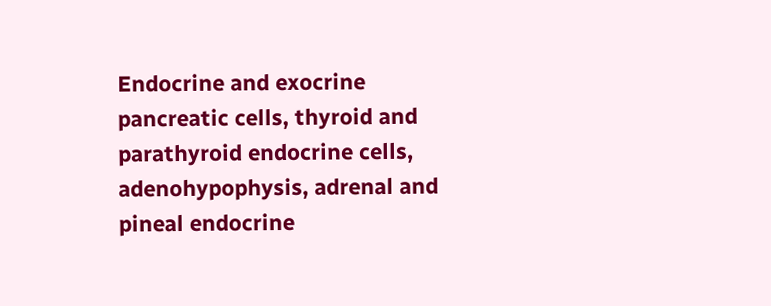Endocrine and exocrine pancreatic cells, thyroid and parathyroid endocrine cells, adenohypophysis, adrenal and pineal endocrine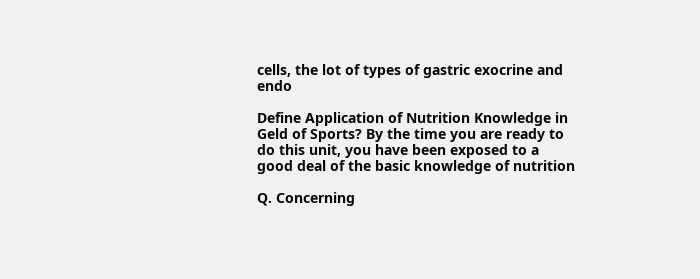cells, the lot of types of gastric exocrine and endo

Define Application of Nutrition Knowledge in Geld of Sports? By the time you are ready to do this unit, you have been exposed to a good deal of the basic knowledge of nutrition

Q. Concerning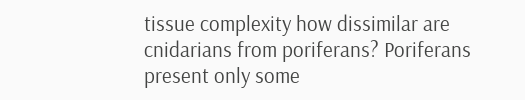tissue complexity how dissimilar are cnidarians from poriferans? Poriferans present only some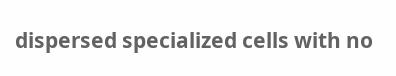dispersed specialized cells with no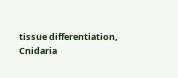tissue differentiation, Cnidaria